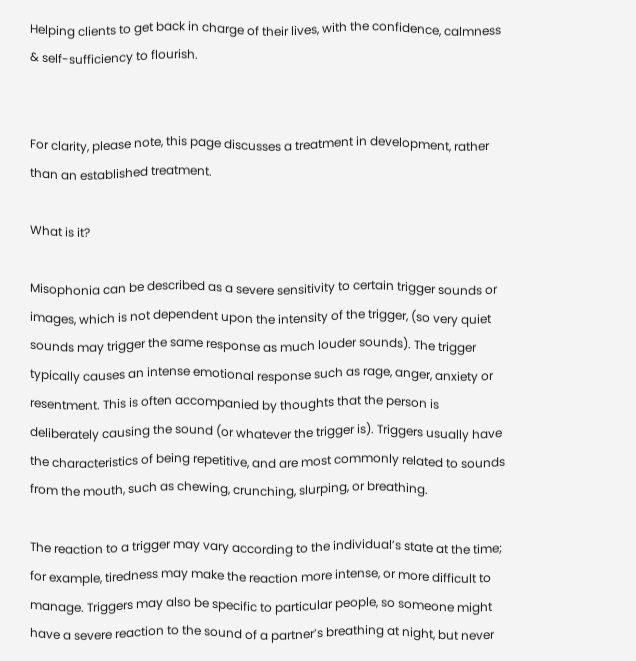Helping clients to get back in charge of their lives, with the confidence, calmness & self-sufficiency to flourish.


For clarity, please note, this page discusses a treatment in development, rather than an established treatment.

What is it?

Misophonia can be described as a severe sensitivity to certain trigger sounds or images, which is not dependent upon the intensity of the trigger, (so very quiet sounds may trigger the same response as much louder sounds). The trigger typically causes an intense emotional response such as rage, anger, anxiety or resentment. This is often accompanied by thoughts that the person is deliberately causing the sound (or whatever the trigger is). Triggers usually have the characteristics of being repetitive, and are most commonly related to sounds from the mouth, such as chewing, crunching, slurping, or breathing.

The reaction to a trigger may vary according to the individual’s state at the time; for example, tiredness may make the reaction more intense, or more difficult to manage. Triggers may also be specific to particular people, so someone might have a severe reaction to the sound of a partner’s breathing at night, but never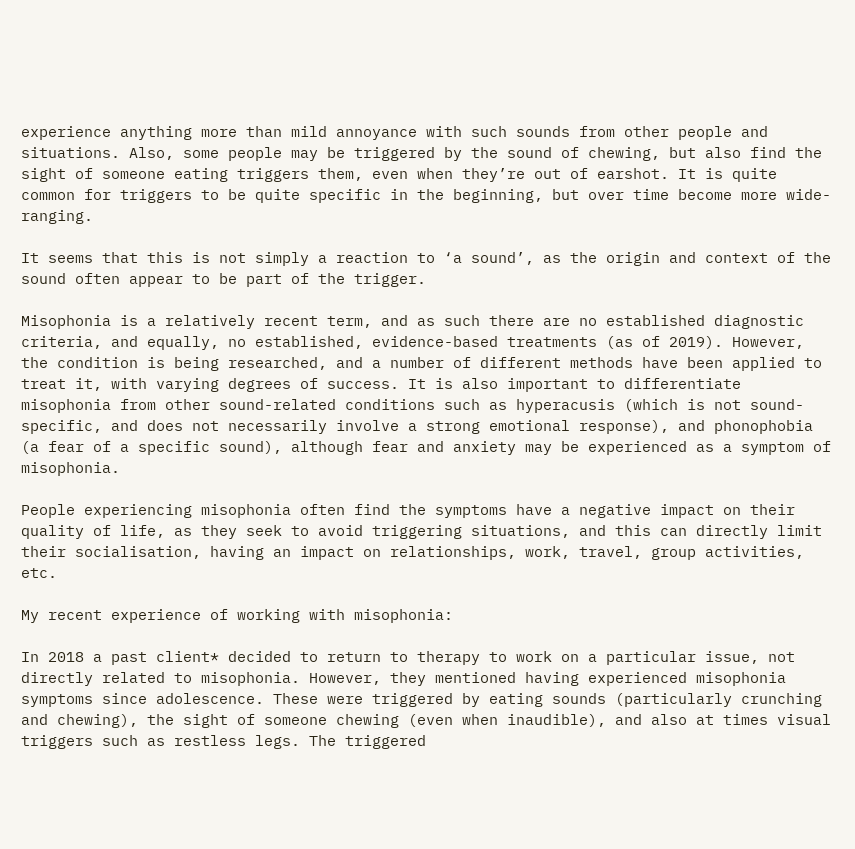experience anything more than mild annoyance with such sounds from other people and situations. Also, some people may be triggered by the sound of chewing, but also find the sight of someone eating triggers them, even when they’re out of earshot. It is quite common for triggers to be quite specific in the beginning, but over time become more wide-ranging.

It seems that this is not simply a reaction to ‘a sound’, as the origin and context of the sound often appear to be part of the trigger.

Misophonia is a relatively recent term, and as such there are no established diagnostic criteria, and equally, no established, evidence-based treatments (as of 2019). However, the condition is being researched, and a number of different methods have been applied to treat it, with varying degrees of success. It is also important to differentiate misophonia from other sound-related conditions such as hyperacusis (which is not sound-specific, and does not necessarily involve a strong emotional response), and phonophobia (a fear of a specific sound), although fear and anxiety may be experienced as a symptom of misophonia.

People experiencing misophonia often find the symptoms have a negative impact on their quality of life, as they seek to avoid triggering situations, and this can directly limit their socialisation, having an impact on relationships, work, travel, group activities, etc.

My recent experience of working with misophonia:

In 2018 a past client* decided to return to therapy to work on a particular issue, not directly related to misophonia. However, they mentioned having experienced misophonia symptoms since adolescence. These were triggered by eating sounds (particularly crunching and chewing), the sight of someone chewing (even when inaudible), and also at times visual triggers such as restless legs. The triggered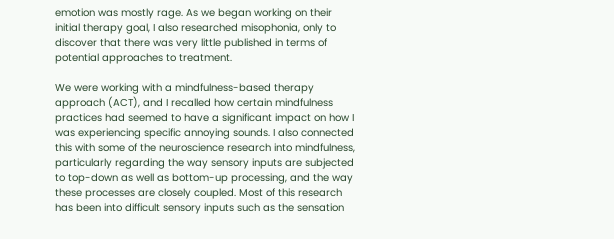emotion was mostly rage. As we began working on their initial therapy goal, I also researched misophonia, only to discover that there was very little published in terms of potential approaches to treatment.

We were working with a mindfulness-based therapy approach (ACT), and I recalled how certain mindfulness practices had seemed to have a significant impact on how I was experiencing specific annoying sounds. I also connected this with some of the neuroscience research into mindfulness, particularly regarding the way sensory inputs are subjected to top-down as well as bottom-up processing, and the way these processes are closely coupled. Most of this research has been into difficult sensory inputs such as the sensation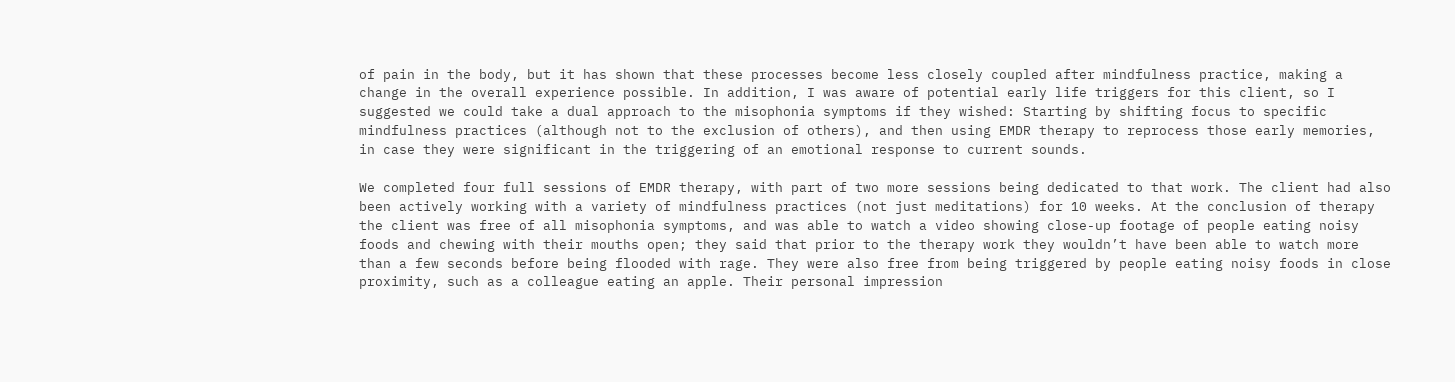of pain in the body, but it has shown that these processes become less closely coupled after mindfulness practice, making a change in the overall experience possible. In addition, I was aware of potential early life triggers for this client, so I suggested we could take a dual approach to the misophonia symptoms if they wished: Starting by shifting focus to specific mindfulness practices (although not to the exclusion of others), and then using EMDR therapy to reprocess those early memories, in case they were significant in the triggering of an emotional response to current sounds.

We completed four full sessions of EMDR therapy, with part of two more sessions being dedicated to that work. The client had also been actively working with a variety of mindfulness practices (not just meditations) for 10 weeks. At the conclusion of therapy the client was free of all misophonia symptoms, and was able to watch a video showing close-up footage of people eating noisy foods and chewing with their mouths open; they said that prior to the therapy work they wouldn’t have been able to watch more than a few seconds before being flooded with rage. They were also free from being triggered by people eating noisy foods in close proximity, such as a colleague eating an apple. Their personal impression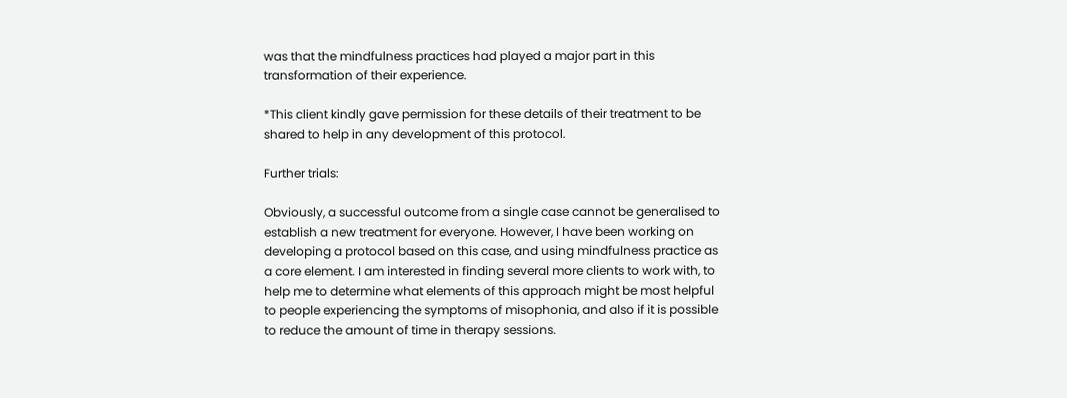was that the mindfulness practices had played a major part in this transformation of their experience.

*This client kindly gave permission for these details of their treatment to be shared to help in any development of this protocol.

Further trials:

Obviously, a successful outcome from a single case cannot be generalised to establish a new treatment for everyone. However, I have been working on developing a protocol based on this case, and using mindfulness practice as a core element. I am interested in finding several more clients to work with, to help me to determine what elements of this approach might be most helpful to people experiencing the symptoms of misophonia, and also if it is possible to reduce the amount of time in therapy sessions.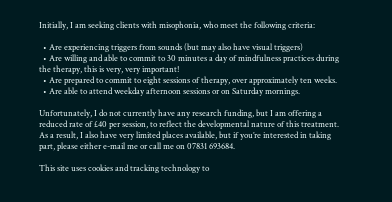Initially, I am seeking clients with misophonia, who meet the following criteria:

  • Are experiencing triggers from sounds (but may also have visual triggers)
  • Are willing and able to commit to 30 minutes a day of mindfulness practices during the therapy, this is very, very important!
  • Are prepared to commit to eight sessions of therapy, over approximately ten weeks.
  • Are able to attend weekday afternoon sessions or on Saturday mornings.

Unfortunately, I do not currently have any research funding, but I am offering a reduced rate of £40 per session, to reflect the developmental nature of this treatment. As a result, I also have very limited places available, but if you’re interested in taking part, please either e-mail me or call me on 07831 693684.

This site uses cookies and tracking technology to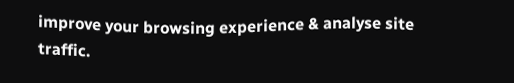improve your browsing experience & analyse site traffic.